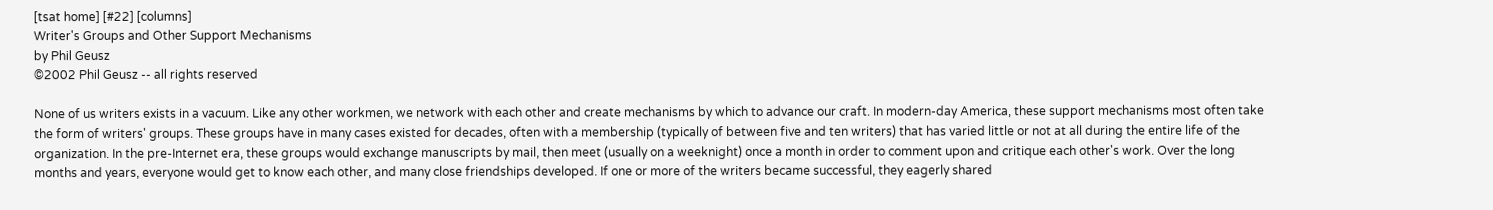[tsat home] [#22] [columns]
Writer's Groups and Other Support Mechanisms
by Phil Geusz
©2002 Phil Geusz -- all rights reserved

None of us writers exists in a vacuum. Like any other workmen, we network with each other and create mechanisms by which to advance our craft. In modern-day America, these support mechanisms most often take the form of writers' groups. These groups have in many cases existed for decades, often with a membership (typically of between five and ten writers) that has varied little or not at all during the entire life of the organization. In the pre-Internet era, these groups would exchange manuscripts by mail, then meet (usually on a weeknight) once a month in order to comment upon and critique each other's work. Over the long months and years, everyone would get to know each other, and many close friendships developed. If one or more of the writers became successful, they eagerly shared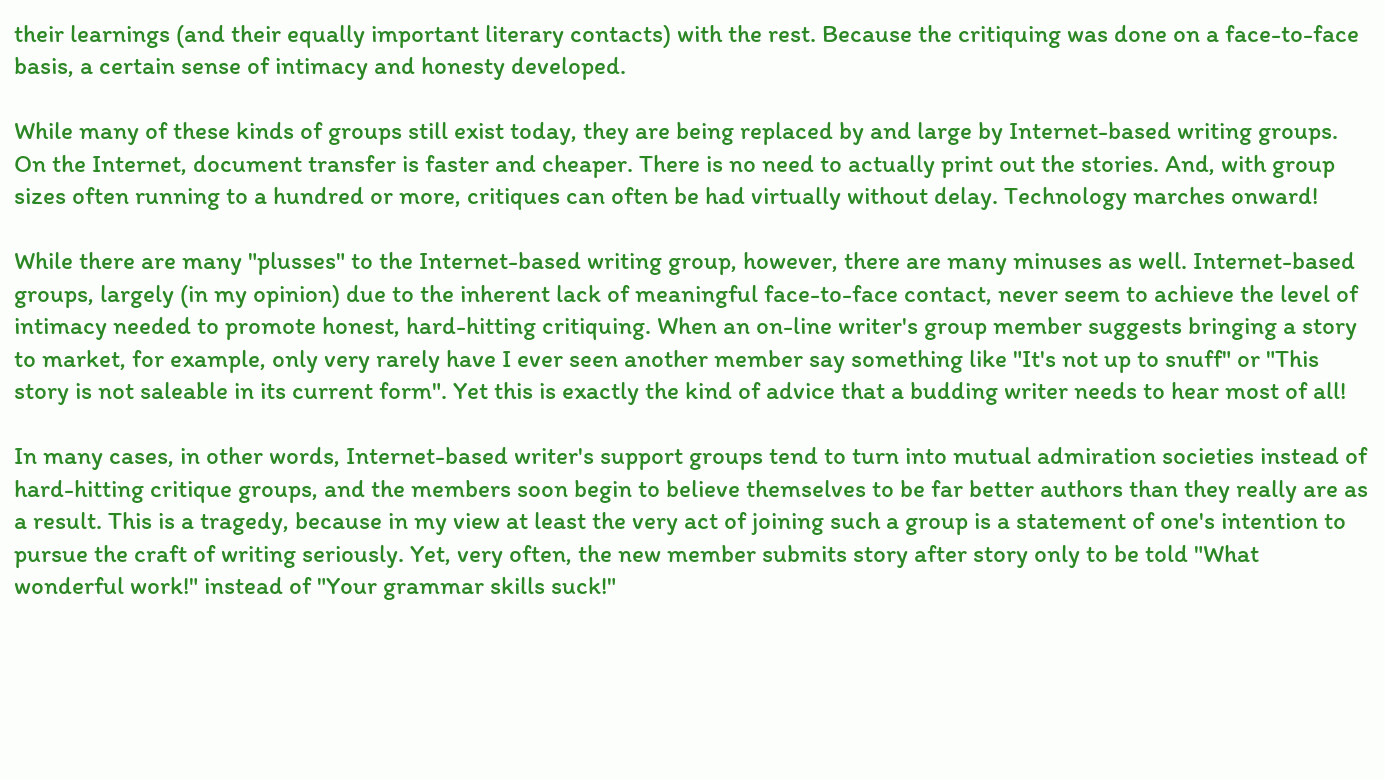their learnings (and their equally important literary contacts) with the rest. Because the critiquing was done on a face-to-face basis, a certain sense of intimacy and honesty developed.

While many of these kinds of groups still exist today, they are being replaced by and large by Internet-based writing groups. On the Internet, document transfer is faster and cheaper. There is no need to actually print out the stories. And, with group sizes often running to a hundred or more, critiques can often be had virtually without delay. Technology marches onward!

While there are many "plusses" to the Internet-based writing group, however, there are many minuses as well. Internet-based groups, largely (in my opinion) due to the inherent lack of meaningful face-to-face contact, never seem to achieve the level of intimacy needed to promote honest, hard-hitting critiquing. When an on-line writer's group member suggests bringing a story to market, for example, only very rarely have I ever seen another member say something like "It's not up to snuff" or "This story is not saleable in its current form". Yet this is exactly the kind of advice that a budding writer needs to hear most of all!

In many cases, in other words, Internet-based writer's support groups tend to turn into mutual admiration societies instead of hard-hitting critique groups, and the members soon begin to believe themselves to be far better authors than they really are as a result. This is a tragedy, because in my view at least the very act of joining such a group is a statement of one's intention to pursue the craft of writing seriously. Yet, very often, the new member submits story after story only to be told "What wonderful work!" instead of "Your grammar skills suck!"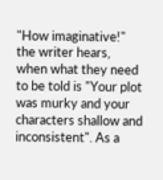"How imaginative!" the writer hears, when what they need to be told is "Your plot was murky and your characters shallow and inconsistent". As a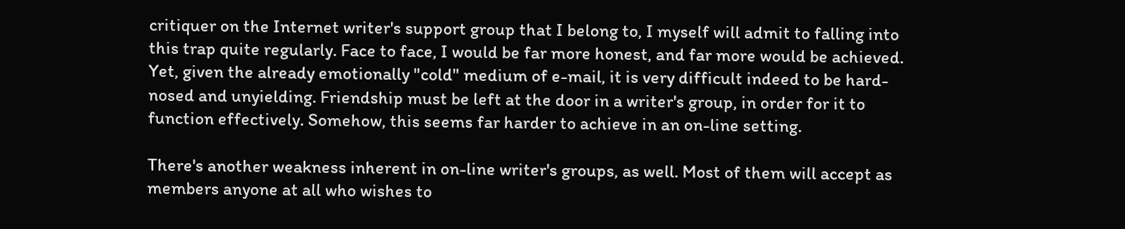critiquer on the Internet writer's support group that I belong to, I myself will admit to falling into this trap quite regularly. Face to face, I would be far more honest, and far more would be achieved. Yet, given the already emotionally "cold" medium of e-mail, it is very difficult indeed to be hard-nosed and unyielding. Friendship must be left at the door in a writer's group, in order for it to function effectively. Somehow, this seems far harder to achieve in an on-line setting.

There's another weakness inherent in on-line writer's groups, as well. Most of them will accept as members anyone at all who wishes to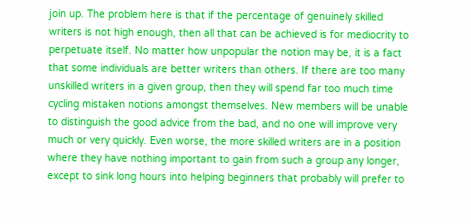join up. The problem here is that if the percentage of genuinely skilled writers is not high enough, then all that can be achieved is for mediocrity to perpetuate itself. No matter how unpopular the notion may be, it is a fact that some individuals are better writers than others. If there are too many unskilled writers in a given group, then they will spend far too much time cycling mistaken notions amongst themselves. New members will be unable to distinguish the good advice from the bad, and no one will improve very much or very quickly. Even worse, the more skilled writers are in a position where they have nothing important to gain from such a group any longer, except to sink long hours into helping beginners that probably will prefer to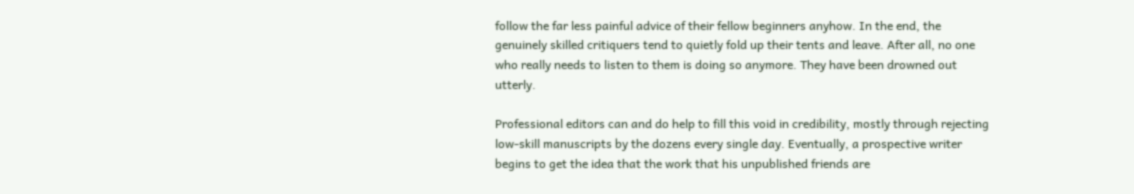follow the far less painful advice of their fellow beginners anyhow. In the end, the genuinely skilled critiquers tend to quietly fold up their tents and leave. After all, no one who really needs to listen to them is doing so anymore. They have been drowned out utterly.

Professional editors can and do help to fill this void in credibility, mostly through rejecting low-skill manuscripts by the dozens every single day. Eventually, a prospective writer begins to get the idea that the work that his unpublished friends are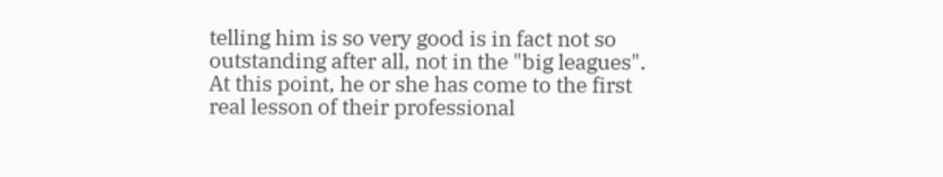telling him is so very good is in fact not so outstanding after all, not in the "big leagues". At this point, he or she has come to the first real lesson of their professional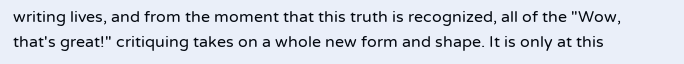writing lives, and from the moment that this truth is recognized, all of the "Wow, that's great!" critiquing takes on a whole new form and shape. It is only at this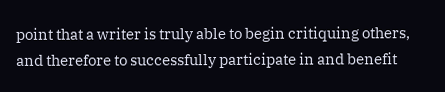point that a writer is truly able to begin critiquing others, and therefore to successfully participate in and benefit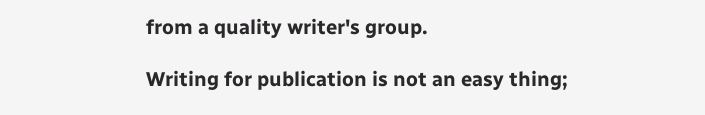from a quality writer's group.

Writing for publication is not an easy thing;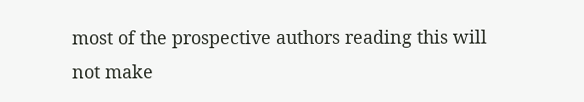most of the prospective authors reading this will not make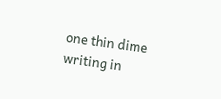one thin dime writing in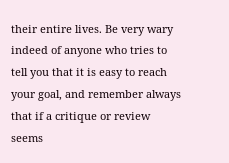their entire lives. Be very wary indeed of anyone who tries to tell you that it is easy to reach your goal, and remember always that if a critique or review seems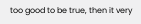too good to be true, then it very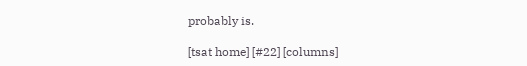probably is.

[tsat home] [#22] [columns]